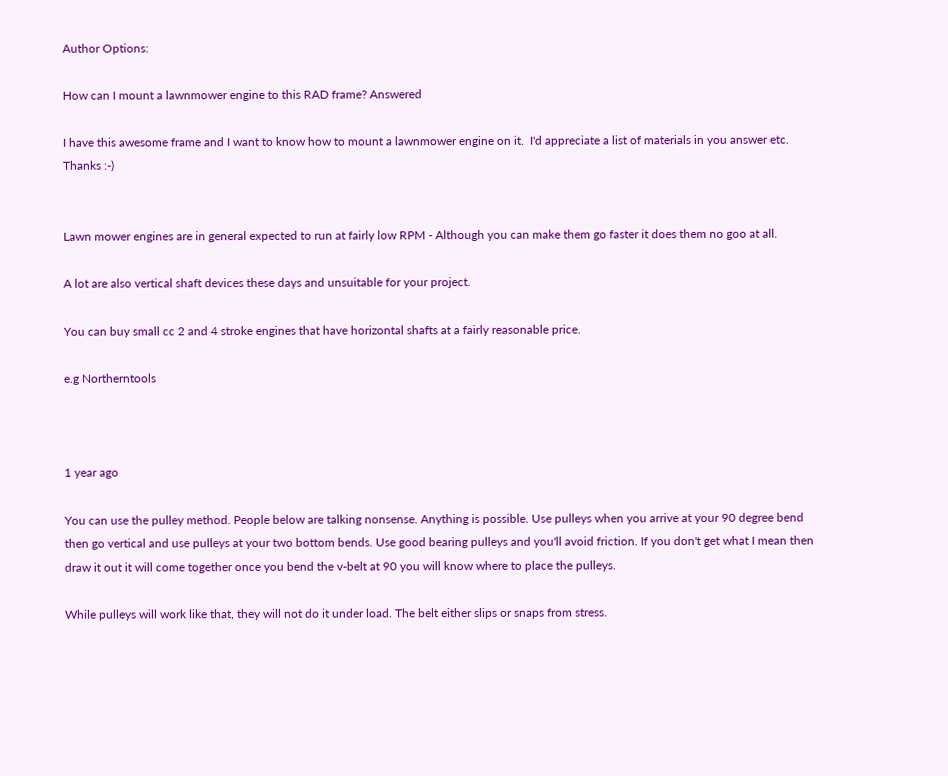Author Options:

How can I mount a lawnmower engine to this RAD frame? Answered

I have this awesome frame and I want to know how to mount a lawnmower engine on it.  I'd appreciate a list of materials in you answer etc.
Thanks :-)


Lawn mower engines are in general expected to run at fairly low RPM - Although you can make them go faster it does them no goo at all.

A lot are also vertical shaft devices these days and unsuitable for your project.

You can buy small cc 2 and 4 stroke engines that have horizontal shafts at a fairly reasonable price.

e.g Northerntools



1 year ago

You can use the pulley method. People below are talking nonsense. Anything is possible. Use pulleys when you arrive at your 90 degree bend then go vertical and use pulleys at your two bottom bends. Use good bearing pulleys and you'll avoid friction. If you don't get what I mean then draw it out it will come together once you bend the v-belt at 90 you will know where to place the pulleys.

While pulleys will work like that, they will not do it under load. The belt either slips or snaps from stress.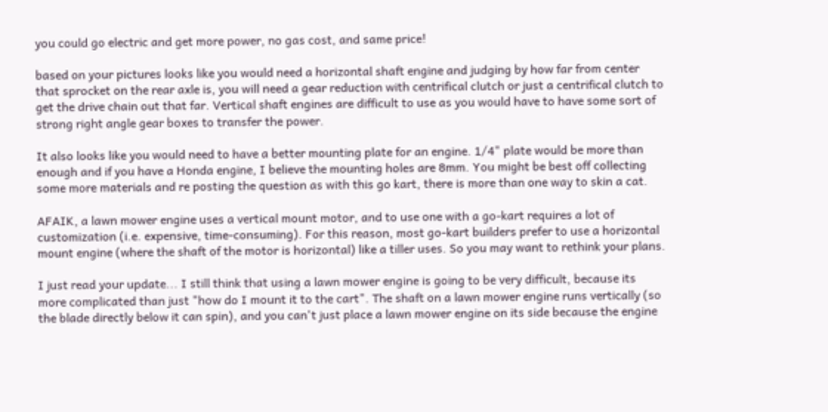you could go electric and get more power, no gas cost, and same price!

based on your pictures looks like you would need a horizontal shaft engine and judging by how far from center that sprocket on the rear axle is, you will need a gear reduction with centrifical clutch or just a centrifical clutch to get the drive chain out that far. Vertical shaft engines are difficult to use as you would have to have some sort of strong right angle gear boxes to transfer the power.

It also looks like you would need to have a better mounting plate for an engine. 1/4" plate would be more than enough and if you have a Honda engine, I believe the mounting holes are 8mm. You might be best off collecting some more materials and re posting the question as with this go kart, there is more than one way to skin a cat.

AFAIK, a lawn mower engine uses a vertical mount motor, and to use one with a go-kart requires a lot of customization (i.e. expensive, time-consuming). For this reason, most go-kart builders prefer to use a horizontal mount engine (where the shaft of the motor is horizontal) like a tiller uses. So you may want to rethink your plans.

I just read your update... I still think that using a lawn mower engine is going to be very difficult, because its more complicated than just "how do I mount it to the cart". The shaft on a lawn mower engine runs vertically (so the blade directly below it can spin), and you can't just place a lawn mower engine on its side because the engine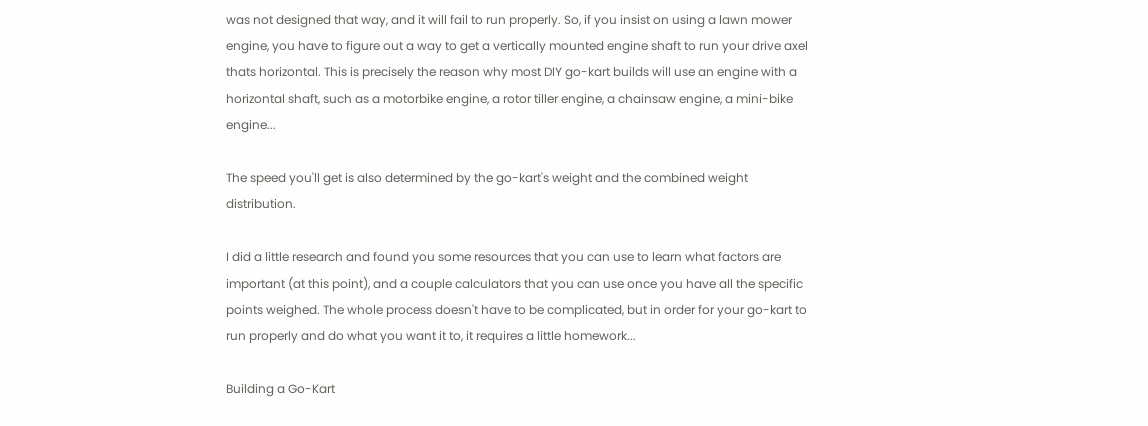was not designed that way, and it will fail to run properly. So, if you insist on using a lawn mower engine, you have to figure out a way to get a vertically mounted engine shaft to run your drive axel thats horizontal. This is precisely the reason why most DIY go-kart builds will use an engine with a horizontal shaft, such as a motorbike engine, a rotor tiller engine, a chainsaw engine, a mini-bike engine...

The speed you'll get is also determined by the go-kart's weight and the combined weight distribution.

I did a little research and found you some resources that you can use to learn what factors are important (at this point), and a couple calculators that you can use once you have all the specific points weighed. The whole process doesn't have to be complicated, but in order for your go-kart to run properly and do what you want it to, it requires a little homework...

Building a Go-Kart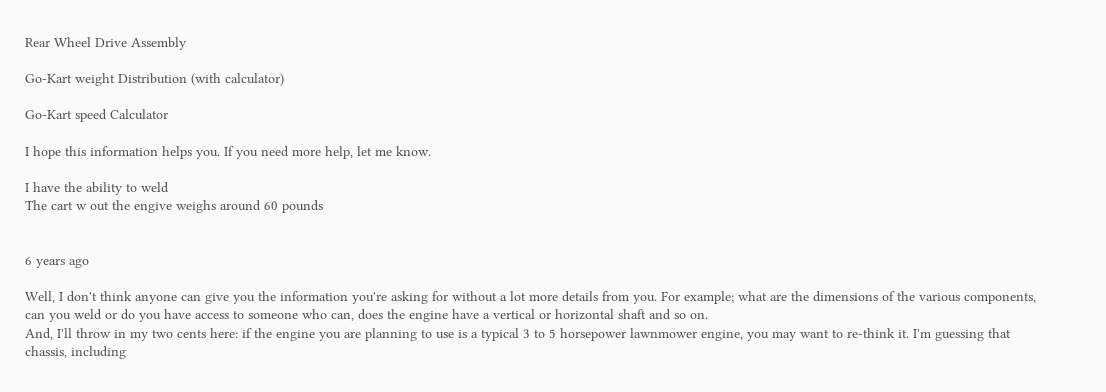Rear Wheel Drive Assembly

Go-Kart weight Distribution (with calculator)

Go-Kart speed Calculator

I hope this information helps you. If you need more help, let me know.

I have the ability to weld
The cart w out the engive weighs around 60 pounds


6 years ago

Well, I don't think anyone can give you the information you're asking for without a lot more details from you. For example; what are the dimensions of the various components, can you weld or do you have access to someone who can, does the engine have a vertical or horizontal shaft and so on.
And, I'll throw in my two cents here: if the engine you are planning to use is a typical 3 to 5 horsepower lawnmower engine, you may want to re-think it. I'm guessing that chassis, including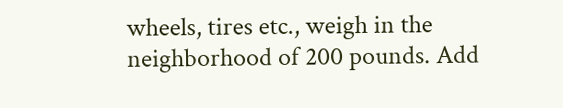wheels, tires etc., weigh in the neighborhood of 200 pounds. Add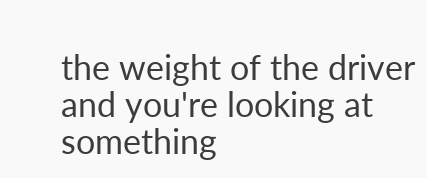the weight of the driver and you're looking at something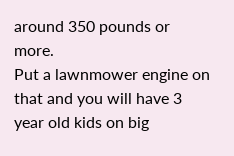around 350 pounds or more.
Put a lawnmower engine on that and you will have 3 year old kids on big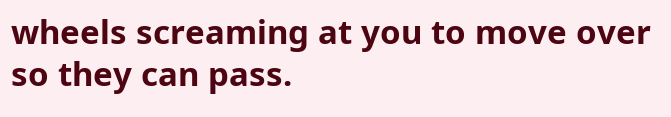wheels screaming at you to move over so they can pass.